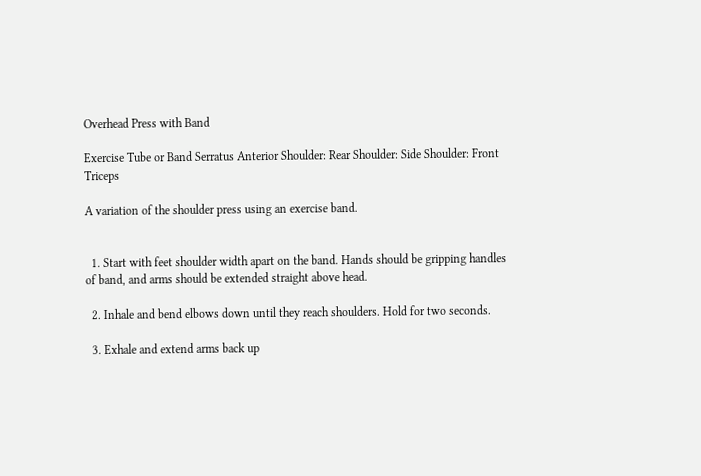Overhead Press with Band

Exercise Tube or Band Serratus Anterior Shoulder: Rear Shoulder: Side Shoulder: Front Triceps

A variation of the shoulder press using an exercise band.


  1. Start with feet shoulder width apart on the band. Hands should be gripping handles of band, and arms should be extended straight above head.

  2. Inhale and bend elbows down until they reach shoulders. Hold for two seconds.

  3. Exhale and extend arms back up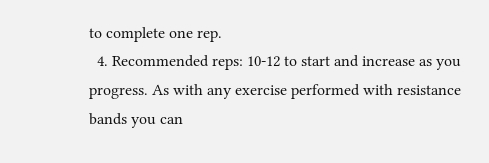to complete one rep.
  4. Recommended reps: 10-12 to start and increase as you progress. As with any exercise performed with resistance bands you can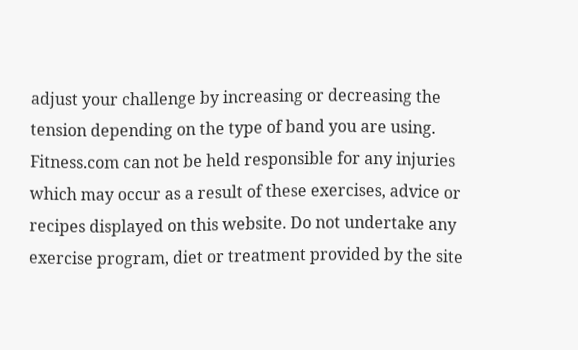adjust your challenge by increasing or decreasing the tension depending on the type of band you are using.
Fitness.com can not be held responsible for any injuries which may occur as a result of these exercises, advice or recipes displayed on this website. Do not undertake any exercise program, diet or treatment provided by the site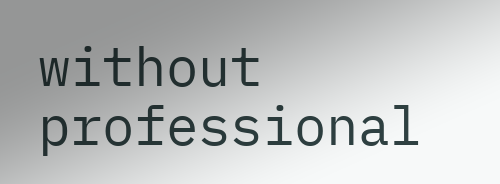without professional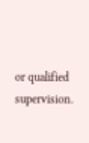or qualified supervision.